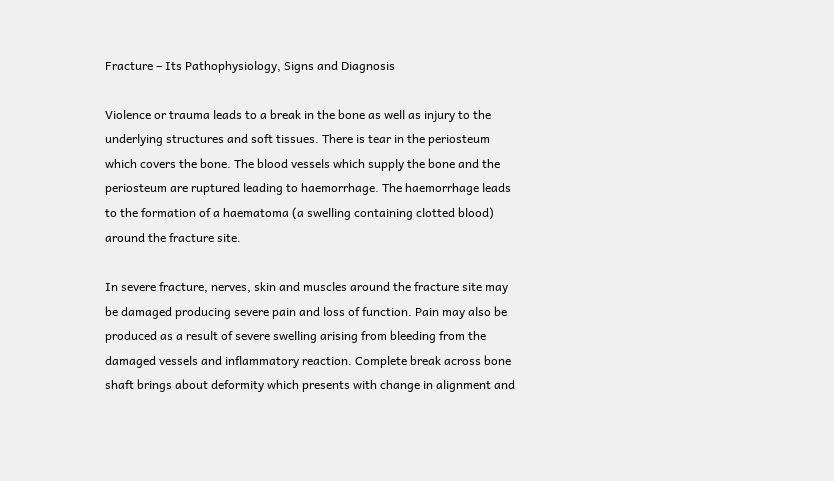Fracture – Its Pathophysiology, Signs and Diagnosis

Violence or trauma leads to a break in the bone as well as injury to the underlying structures and soft tissues. There is tear in the periosteum which covers the bone. The blood vessels which supply the bone and the periosteum are ruptured leading to haemorrhage. The haemorrhage leads to the formation of a haematoma (a swelling containing clotted blood) around the fracture site.

In severe fracture, nerves, skin and muscles around the fracture site may be damaged producing severe pain and loss of function. Pain may also be produced as a result of severe swelling arising from bleeding from the damaged vessels and inflammatory reaction. Complete break across bone shaft brings about deformity which presents with change in alignment and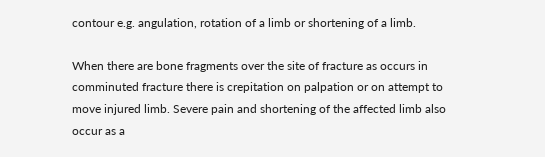contour e.g. angulation, rotation of a limb or shortening of a limb.

When there are bone fragments over the site of fracture as occurs in comminuted fracture there is crepitation on palpation or on attempt to move injured limb. Severe pain and shortening of the affected limb also occur as a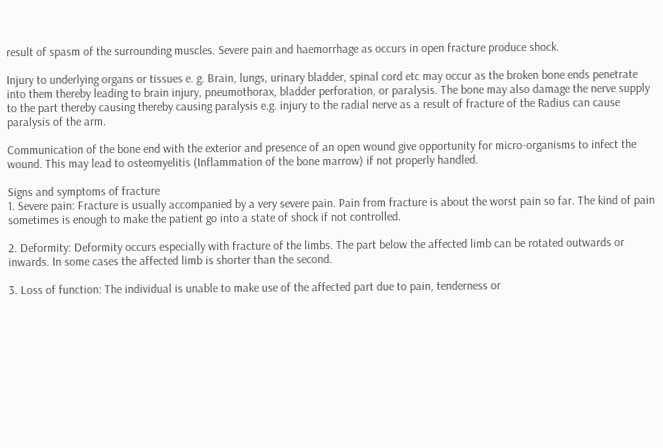result of spasm of the surrounding muscles. Severe pain and haemorrhage as occurs in open fracture produce shock.

Injury to underlying organs or tissues e. g. Brain, lungs, urinary bladder, spinal cord etc may occur as the broken bone ends penetrate into them thereby leading to brain injury, pneumothorax, bladder perforation, or paralysis. The bone may also damage the nerve supply to the part thereby causing thereby causing paralysis e.g. injury to the radial nerve as a result of fracture of the Radius can cause paralysis of the arm.

Communication of the bone end with the exterior and presence of an open wound give opportunity for micro-organisms to infect the wound. This may lead to osteomyelitis (Inflammation of the bone marrow) if not properly handled.

Signs and symptoms of fracture
1. Severe pain: Fracture is usually accompanied by a very severe pain. Pain from fracture is about the worst pain so far. The kind of pain sometimes is enough to make the patient go into a state of shock if not controlled.

2. Deformity: Deformity occurs especially with fracture of the limbs. The part below the affected limb can be rotated outwards or inwards. In some cases the affected limb is shorter than the second.

3. Loss of function: The individual is unable to make use of the affected part due to pain, tenderness or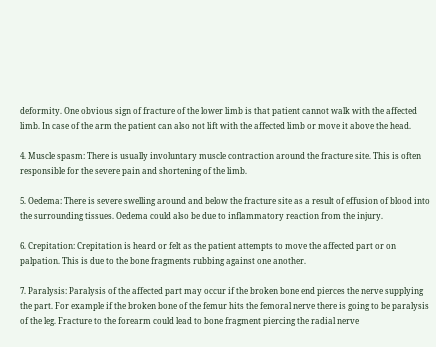deformity. One obvious sign of fracture of the lower limb is that patient cannot walk with the affected limb. In case of the arm the patient can also not lift with the affected limb or move it above the head.

4. Muscle spasm: There is usually involuntary muscle contraction around the fracture site. This is often responsible for the severe pain and shortening of the limb.

5. Oedema: There is severe swelling around and below the fracture site as a result of effusion of blood into the surrounding tissues. Oedema could also be due to inflammatory reaction from the injury.

6. Crepitation: Crepitation is heard or felt as the patient attempts to move the affected part or on palpation. This is due to the bone fragments rubbing against one another.

7. Paralysis: Paralysis of the affected part may occur if the broken bone end pierces the nerve supplying the part. For example if the broken bone of the femur hits the femoral nerve there is going to be paralysis of the leg. Fracture to the forearm could lead to bone fragment piercing the radial nerve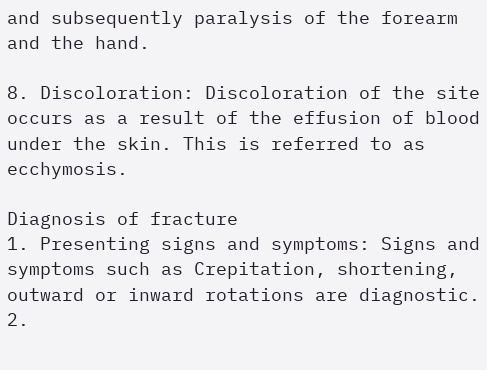and subsequently paralysis of the forearm and the hand.

8. Discoloration: Discoloration of the site occurs as a result of the effusion of blood under the skin. This is referred to as ecchymosis.

Diagnosis of fracture
1. Presenting signs and symptoms: Signs and symptoms such as Crepitation, shortening, outward or inward rotations are diagnostic.
2.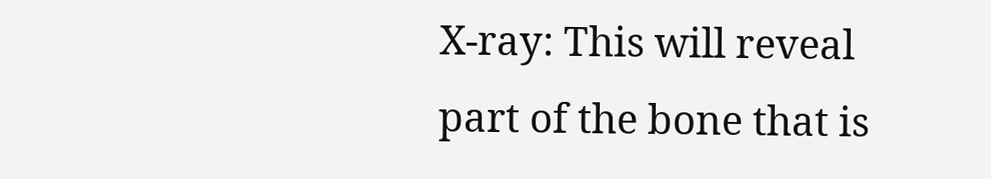X-ray: This will reveal part of the bone that is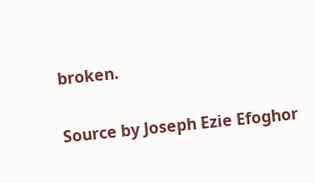broken.

Source by Joseph Ezie Efoghor